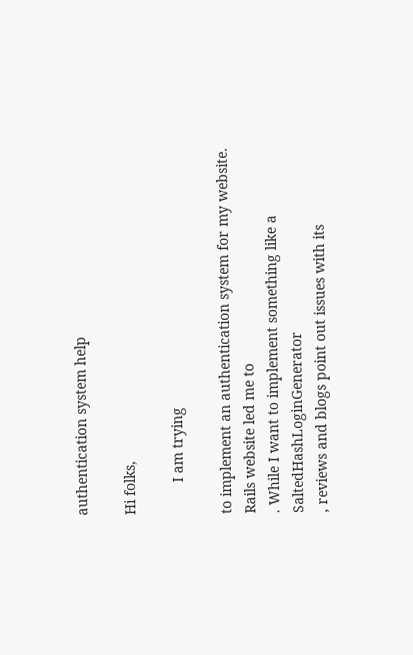authentication system help

Hi folks,

        I am trying

to implement an authentication system for my website. Rails website led me to
. While I want to implement something like a SaltedHashLoginGenerator
, reviews and blogs point out issues with its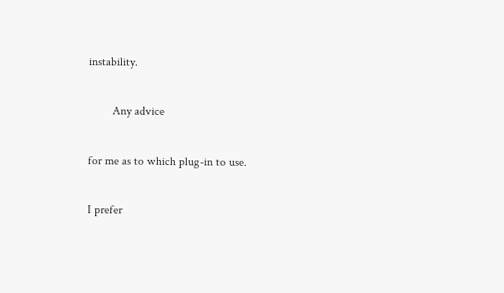instability.

        Any advice

for me as to which plug-in to use.

I prefer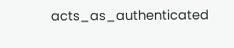acts_as_authenticated